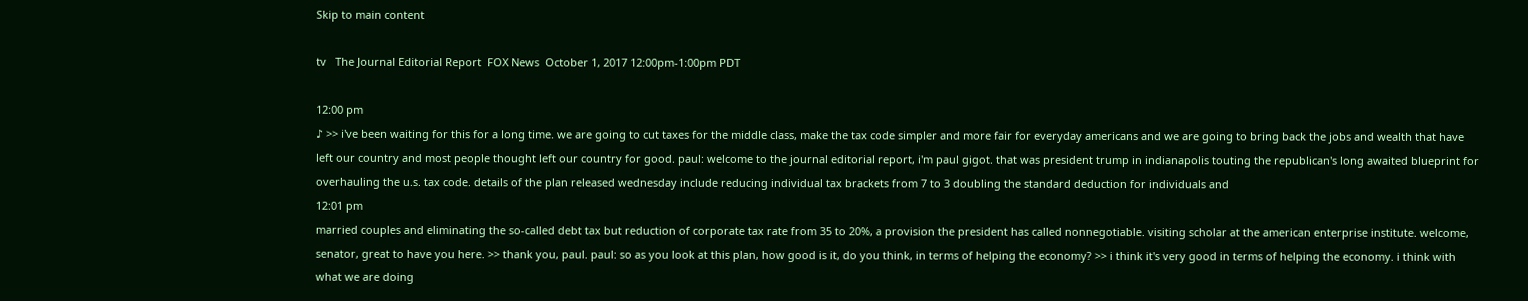Skip to main content

tv   The Journal Editorial Report  FOX News  October 1, 2017 12:00pm-1:00pm PDT

12:00 pm
♪ >> i've been waiting for this for a long time. we are going to cut taxes for the middle class, make the tax code simpler and more fair for everyday americans and we are going to bring back the jobs and wealth that have left our country and most people thought left our country for good. paul: welcome to the journal editorial report, i'm paul gigot. that was president trump in indianapolis touting the republican's long awaited blueprint for overhauling the u.s. tax code. details of the plan released wednesday include reducing individual tax brackets from 7 to 3 doubling the standard deduction for individuals and
12:01 pm
married couples and eliminating the so-called debt tax but reduction of corporate tax rate from 35 to 20%, a provision the president has called nonnegotiable. visiting scholar at the american enterprise institute. welcome, senator, great to have you here. >> thank you, paul. paul: so as you look at this plan, how good is it, do you think, in terms of helping the economy? >> i think it's very good in terms of helping the economy. i think with what we are doing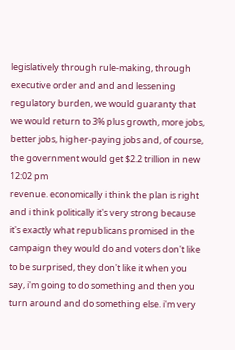legislatively through rule-making, through executive order and and and lessening regulatory burden, we would guaranty that we would return to 3% plus growth, more jobs, better jobs, higher-paying jobs and, of course, the government would get $2.2 trillion in new
12:02 pm
revenue. economically i think the plan is right and i think politically it's very strong because it's exactly what republicans promised in the campaign they would do and voters don't like to be surprised, they don't like it when you say, i'm going to do something and then you turn around and do something else. i'm very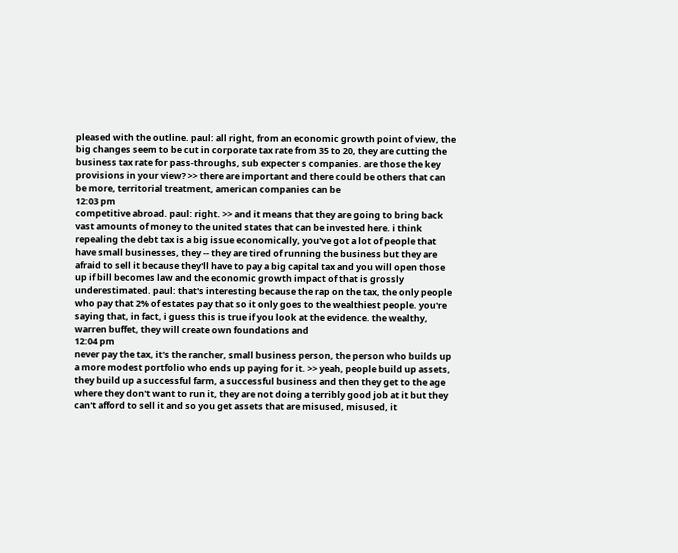pleased with the outline. paul: all right, from an economic growth point of view, the big changes seem to be cut in corporate tax rate from 35 to 20, they are cutting the business tax rate for pass-throughs, sub expecter s companies. are those the key provisions in your view? >> there are important and there could be others that can be more, territorial treatment, american companies can be
12:03 pm
competitive abroad. paul: right. >> and it means that they are going to bring back vast amounts of money to the united states that can be invested here. i think repealing the debt tax is a big issue economically, you've got a lot of people that have small businesses, they -- they are tired of running the business but they are afraid to sell it because they'll have to pay a big capital tax and you will open those up if bill becomes law and the economic growth impact of that is grossly underestimated. paul: that's interesting because the rap on the tax, the only people who pay that 2% of estates pay that so it only goes to the wealthiest people. you're saying that, in fact, i guess this is true if you look at the evidence. the wealthy, warren buffet, they will create own foundations and
12:04 pm
never pay the tax, it's the rancher, small business person, the person who builds up a more modest portfolio who ends up paying for it. >> yeah, people build up assets, they build up a successful farm, a successful business and then they get to the age where they don't want to run it, they are not doing a terribly good job at it but they can't afford to sell it and so you get assets that are misused, misused, it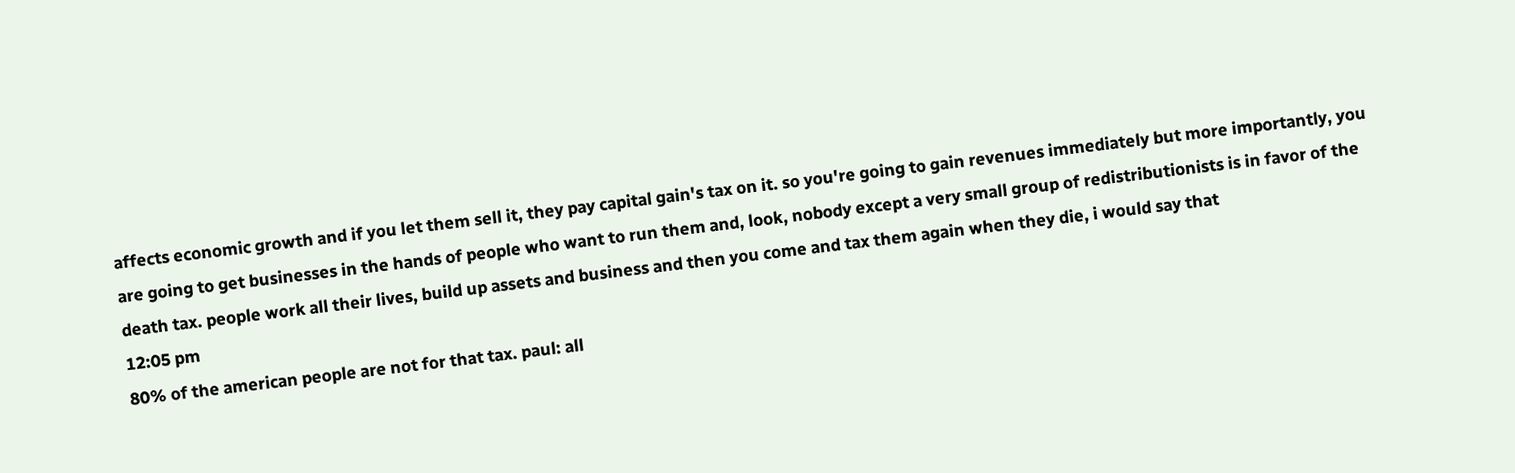affects economic growth and if you let them sell it, they pay capital gain's tax on it. so you're going to gain revenues immediately but more importantly, you are going to get businesses in the hands of people who want to run them and, look, nobody except a very small group of redistributionists is in favor of the death tax. people work all their lives, build up assets and business and then you come and tax them again when they die, i would say that
12:05 pm
80% of the american people are not for that tax. paul: all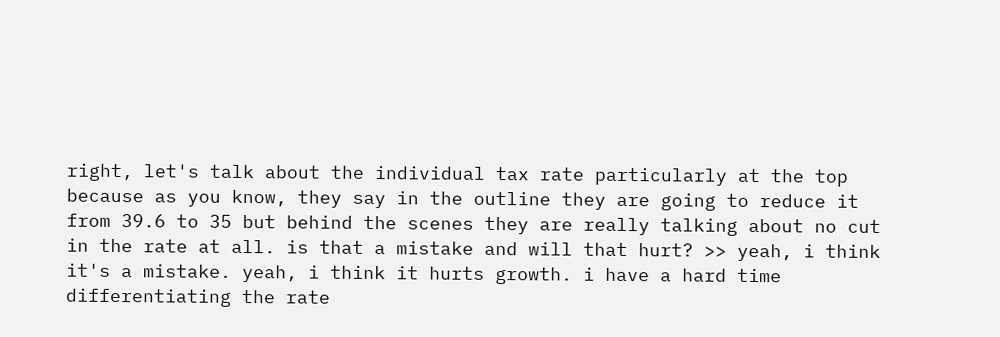right, let's talk about the individual tax rate particularly at the top because as you know, they say in the outline they are going to reduce it from 39.6 to 35 but behind the scenes they are really talking about no cut in the rate at all. is that a mistake and will that hurt? >> yeah, i think it's a mistake. yeah, i think it hurts growth. i have a hard time differentiating the rate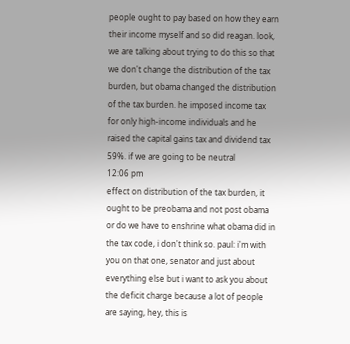people ought to pay based on how they earn their income myself and so did reagan. look, we are talking about trying to do this so that we don't change the distribution of the tax burden, but obama changed the distribution of the tax burden. he imposed income tax for only high-income individuals and he raised the capital gains tax and dividend tax 59%. if we are going to be neutral
12:06 pm
effect on distribution of the tax burden, it ought to be preobama and not post obama or do we have to enshrine what obama did in the tax code, i don't think so. paul: i'm with you on that one, senator and just about everything else but i want to ask you about the deficit charge because a lot of people are saying, hey, this is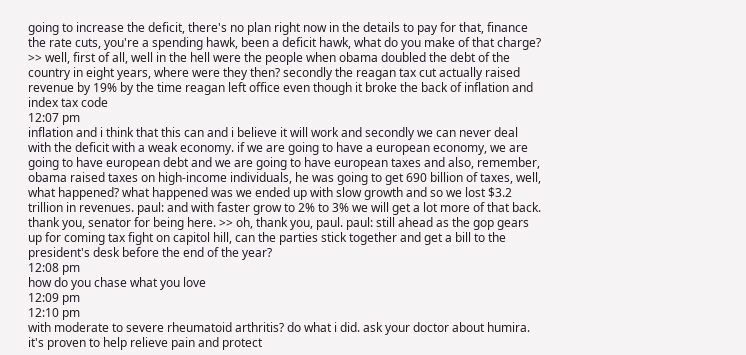going to increase the deficit, there's no plan right now in the details to pay for that, finance the rate cuts, you're a spending hawk, been a deficit hawk, what do you make of that charge? >> well, first of all, well in the hell were the people when obama doubled the debt of the country in eight years, where were they then? secondly the reagan tax cut actually raised revenue by 19% by the time reagan left office even though it broke the back of inflation and index tax code
12:07 pm
inflation and i think that this can and i believe it will work and secondly we can never deal with the deficit with a weak economy. if we are going to have a european economy, we are going to have european debt and we are going to have european taxes and also, remember, obama raised taxes on high-income individuals, he was going to get 690 billion of taxes, well, what happened? what happened was we ended up with slow growth and so we lost $3.2 trillion in revenues. paul: and with faster grow to 2% to 3% we will get a lot more of that back. thank you, senator for being here. >> oh, thank you, paul. paul: still ahead as the gop gears up for coming tax fight on capitol hill, can the parties stick together and get a bill to the president's desk before the end of the year?
12:08 pm
how do you chase what you love
12:09 pm
12:10 pm
with moderate to severe rheumatoid arthritis? do what i did. ask your doctor about humira. it's proven to help relieve pain and protect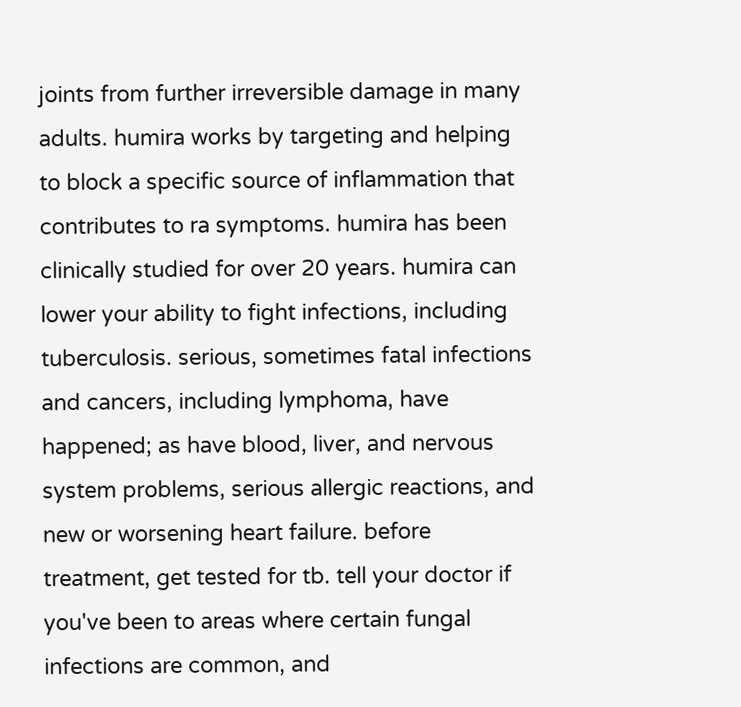joints from further irreversible damage in many adults. humira works by targeting and helping to block a specific source of inflammation that contributes to ra symptoms. humira has been clinically studied for over 20 years. humira can lower your ability to fight infections, including tuberculosis. serious, sometimes fatal infections and cancers, including lymphoma, have happened; as have blood, liver, and nervous system problems, serious allergic reactions, and new or worsening heart failure. before treatment, get tested for tb. tell your doctor if you've been to areas where certain fungal infections are common, and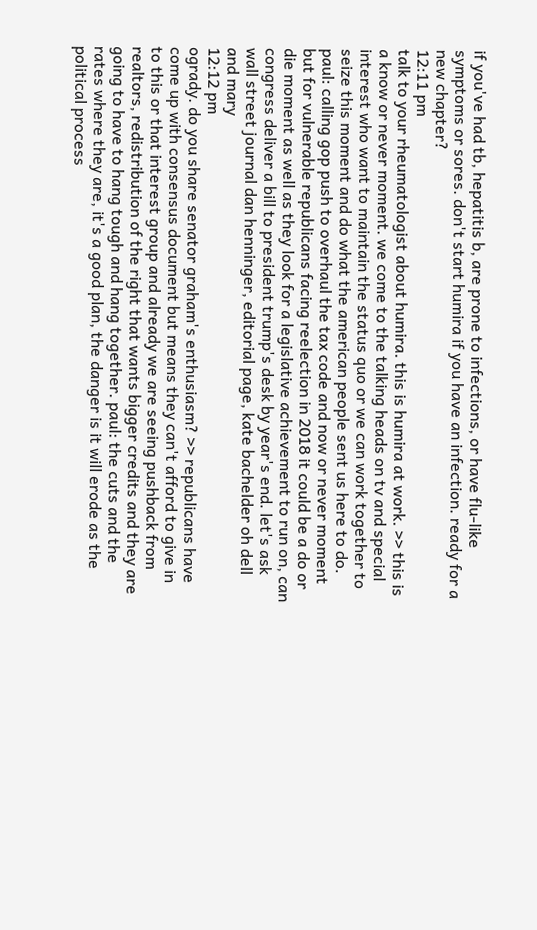if you've had tb, hepatitis b, are prone to infections, or have flu-like symptoms or sores. don't start humira if you have an infection. ready for a new chapter?
12:11 pm
talk to your rheumatologist about humira. this is humira at work. >> this is a know or never moment. we come to the talking heads on tv and special interest who want to maintain the status quo or we can work together to seize this moment and do what the american people sent us here to do. paul: calling gop push to overhaul the tax code and now or never moment but for vulnerable republicans facing reelection in 2018 it could be a do or die moment as well as they look for a legislative achievement to run on, can congress deliver a bill to president trump's desk by year's end. let's ask wall street journal dan henninger, editorial page, kate bachelder oh dell and mary
12:12 pm
ogrady. do you share senator graham's enthusiasm? >> republicans have come up with consensus document but means they can't afford to give in to this or that interest group and already we are seeing pushback from realtors, redistribution of the right that wants bigger credits and they are going to have to hang tough and hang together. paul: the cuts and the rates where they are, it's a good plan, the danger is it will erode as the political process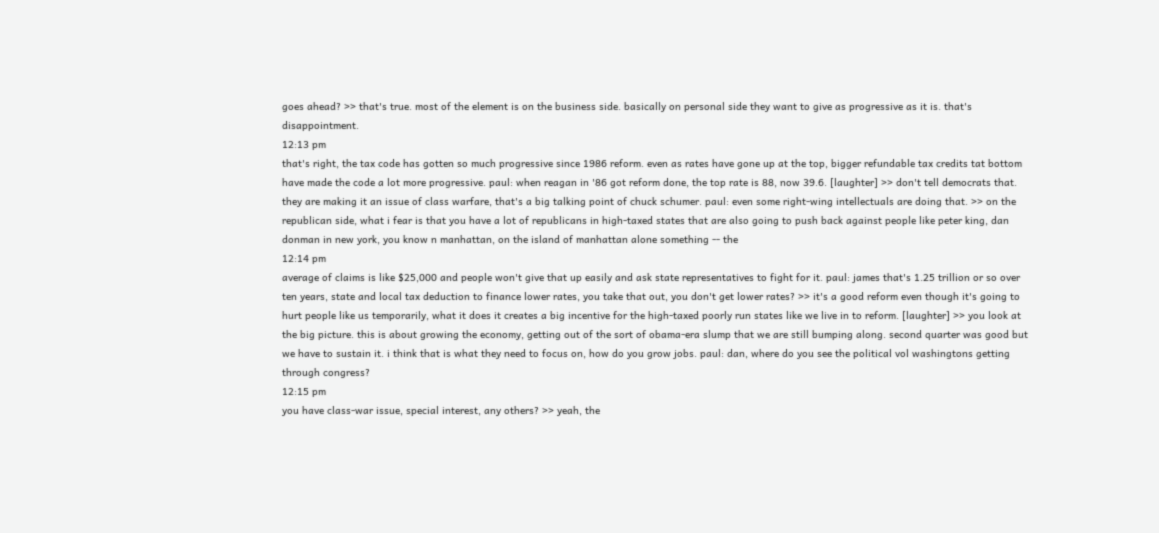goes ahead? >> that's true. most of the element is on the business side. basically on personal side they want to give as progressive as it is. that's disappointment.
12:13 pm
that's right, the tax code has gotten so much progressive since 1986 reform. even as rates have gone up at the top, bigger refundable tax credits tat bottom have made the code a lot more progressive. paul: when reagan in '86 got reform done, the top rate is 88, now 39.6. [laughter] >> don't tell democrats that. they are making it an issue of class warfare, that's a big talking point of chuck schumer. paul: even some right-wing intellectuals are doing that. >> on the republican side, what i fear is that you have a lot of republicans in high-taxed states that are also going to push back against people like peter king, dan donman in new york, you know n manhattan, on the island of manhattan alone something -- the
12:14 pm
average of claims is like $25,000 and people won't give that up easily and ask state representatives to fight for it. paul: james that's 1.25 trillion or so over ten years, state and local tax deduction to finance lower rates, you take that out, you don't get lower rates? >> it's a good reform even though it's going to hurt people like us temporarily, what it does it creates a big incentive for the high-taxed poorly run states like we live in to reform. [laughter] >> you look at the big picture. this is about growing the economy, getting out of the sort of obama-era slump that we are still bumping along. second quarter was good but we have to sustain it. i think that is what they need to focus on, how do you grow jobs. paul: dan, where do you see the political vol washingtons getting through congress?
12:15 pm
you have class-war issue, special interest, any others? >> yeah, the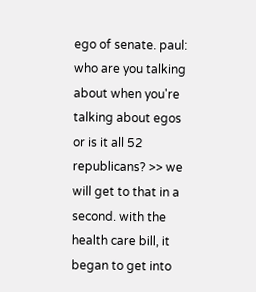ego of senate. paul: who are you talking about when you're talking about egos or is it all 52 republicans? >> we will get to that in a second. with the health care bill, it began to get into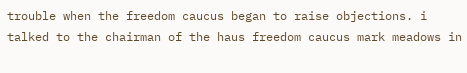trouble when the freedom caucus began to raise objections. i talked to the chairman of the haus freedom caucus mark meadows in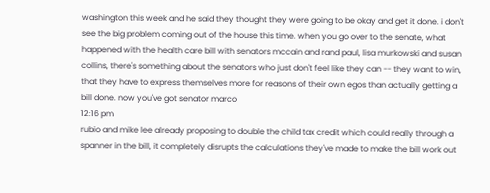washington this week and he said they thought they were going to be okay and get it done. i don't see the big problem coming out of the house this time. when you go over to the senate, what happened with the health care bill with senators mccain and rand paul, lisa murkowski and susan collins, there's something about the senators who just don't feel like they can -- they want to win, that they have to express themselves more for reasons of their own egos than actually getting a bill done. now you've got senator marco
12:16 pm
rubio and mike lee already proposing to double the child tax credit which could really through a spanner in the bill, it completely disrupts the calculations they've made to make the bill work out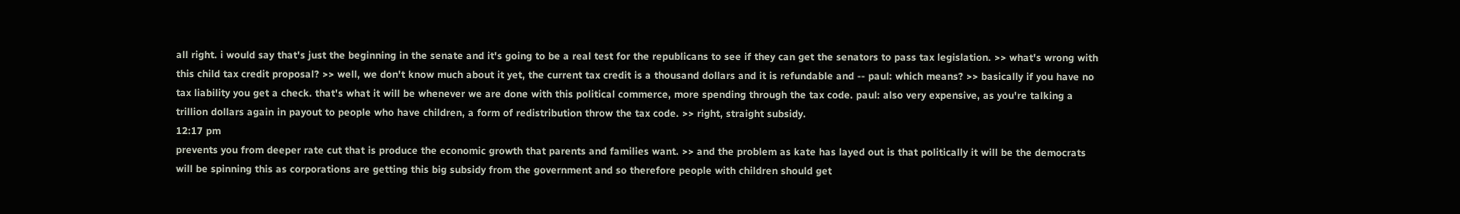all right. i would say that's just the beginning in the senate and it's going to be a real test for the republicans to see if they can get the senators to pass tax legislation. >> what's wrong with this child tax credit proposal? >> well, we don't know much about it yet, the current tax credit is a thousand dollars and it is refundable and -- paul: which means? >> basically if you have no tax liability you get a check. that's what it will be whenever we are done with this political commerce, more spending through the tax code. paul: also very expensive, as you're talking a trillion dollars again in payout to people who have children, a form of redistribution throw the tax code. >> right, straight subsidy.
12:17 pm
prevents you from deeper rate cut that is produce the economic growth that parents and families want. >> and the problem as kate has layed out is that politically it will be the democrats will be spinning this as corporations are getting this big subsidy from the government and so therefore people with children should get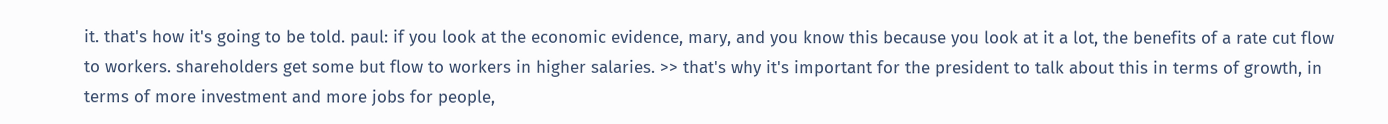it. that's how it's going to be told. paul: if you look at the economic evidence, mary, and you know this because you look at it a lot, the benefits of a rate cut flow to workers. shareholders get some but flow to workers in higher salaries. >> that's why it's important for the president to talk about this in terms of growth, in terms of more investment and more jobs for people,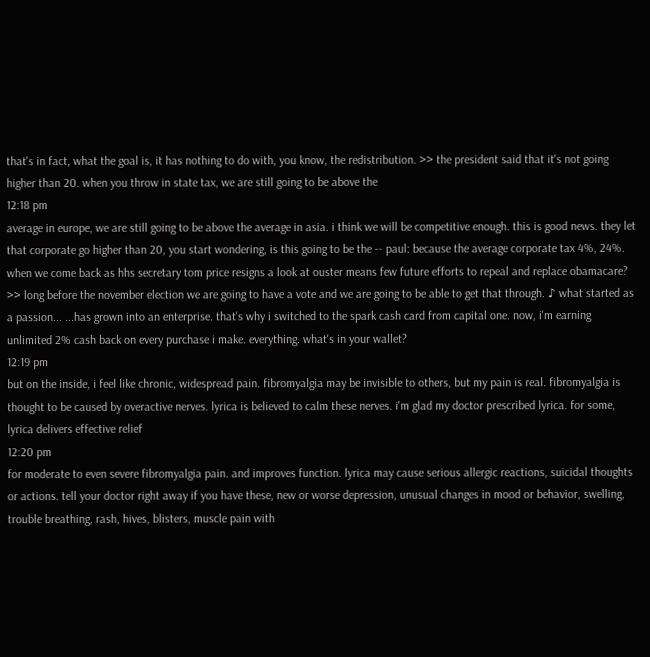that's in fact, what the goal is, it has nothing to do with, you know, the redistribution. >> the president said that it's not going higher than 20. when you throw in state tax, we are still going to be above the
12:18 pm
average in europe, we are still going to be above the average in asia. i think we will be competitive enough. this is good news. they let that corporate go higher than 20, you start wondering, is this going to be the -- paul: because the average corporate tax 4%, 24%. when we come back as hhs secretary tom price resigns a look at ouster means few future efforts to repeal and replace obamacare? >> long before the november election we are going to have a vote and we are going to be able to get that through. ♪ what started as a passion... ...has grown into an enterprise. that's why i switched to the spark cash card from capital one. now, i'm earning unlimited 2% cash back on every purchase i make. everything. what's in your wallet?
12:19 pm
but on the inside, i feel like chronic, widespread pain. fibromyalgia may be invisible to others, but my pain is real. fibromyalgia is thought to be caused by overactive nerves. lyrica is believed to calm these nerves. i'm glad my doctor prescribed lyrica. for some, lyrica delivers effective relief
12:20 pm
for moderate to even severe fibromyalgia pain. and improves function. lyrica may cause serious allergic reactions, suicidal thoughts or actions. tell your doctor right away if you have these, new or worse depression, unusual changes in mood or behavior, swelling, trouble breathing, rash, hives, blisters, muscle pain with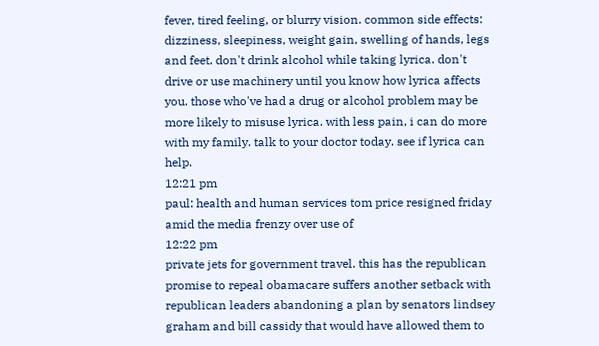fever, tired feeling, or blurry vision. common side effects: dizziness, sleepiness, weight gain, swelling of hands, legs and feet. don't drink alcohol while taking lyrica. don't drive or use machinery until you know how lyrica affects you. those who've had a drug or alcohol problem may be more likely to misuse lyrica. with less pain, i can do more with my family. talk to your doctor today. see if lyrica can help.
12:21 pm
paul: health and human services tom price resigned friday amid the media frenzy over use of
12:22 pm
private jets for government travel. this has the republican promise to repeal obamacare suffers another setback with republican leaders abandoning a plan by senators lindsey graham and bill cassidy that would have allowed them to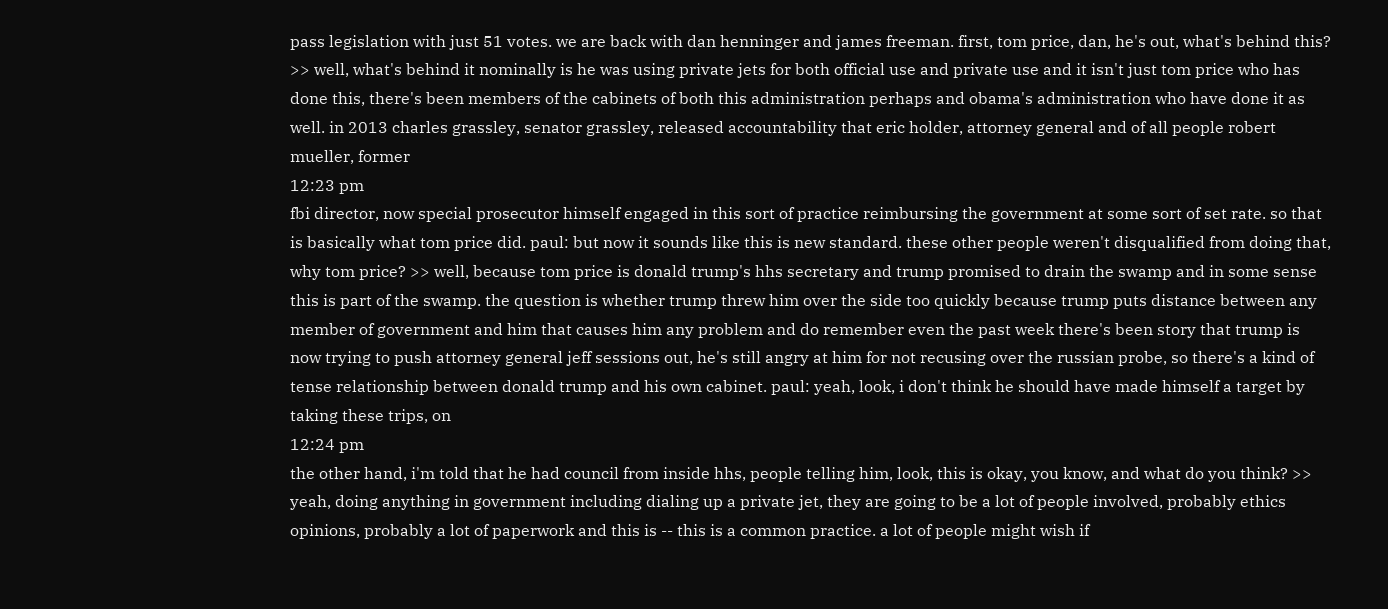pass legislation with just 51 votes. we are back with dan henninger and james freeman. first, tom price, dan, he's out, what's behind this? >> well, what's behind it nominally is he was using private jets for both official use and private use and it isn't just tom price who has done this, there's been members of the cabinets of both this administration perhaps and obama's administration who have done it as well. in 2013 charles grassley, senator grassley, released accountability that eric holder, attorney general and of all people robert mueller, former
12:23 pm
fbi director, now special prosecutor himself engaged in this sort of practice reimbursing the government at some sort of set rate. so that is basically what tom price did. paul: but now it sounds like this is new standard. these other people weren't disqualified from doing that, why tom price? >> well, because tom price is donald trump's hhs secretary and trump promised to drain the swamp and in some sense this is part of the swamp. the question is whether trump threw him over the side too quickly because trump puts distance between any member of government and him that causes him any problem and do remember even the past week there's been story that trump is now trying to push attorney general jeff sessions out, he's still angry at him for not recusing over the russian probe, so there's a kind of tense relationship between donald trump and his own cabinet. paul: yeah, look, i don't think he should have made himself a target by taking these trips, on
12:24 pm
the other hand, i'm told that he had council from inside hhs, people telling him, look, this is okay, you know, and what do you think? >> yeah, doing anything in government including dialing up a private jet, they are going to be a lot of people involved, probably ethics opinions, probably a lot of paperwork and this is -- this is a common practice. a lot of people might wish if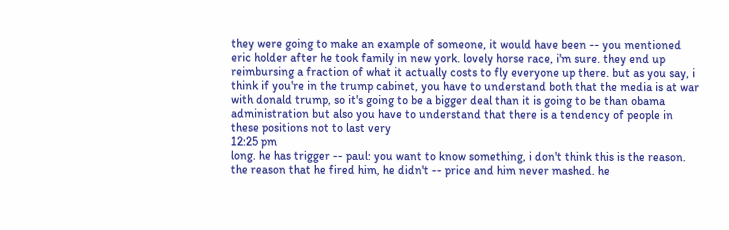they were going to make an example of someone, it would have been -- you mentioned eric holder after he took family in new york. lovely horse race, i'm sure. they end up reimbursing a fraction of what it actually costs to fly everyone up there. but as you say, i think if you're in the trump cabinet, you have to understand both that the media is at war with donald trump, so it's going to be a bigger deal than it is going to be than obama administration but also you have to understand that there is a tendency of people in these positions not to last very
12:25 pm
long. he has trigger -- paul: you want to know something, i don't think this is the reason. the reason that he fired him, he didn't -- price and him never mashed. he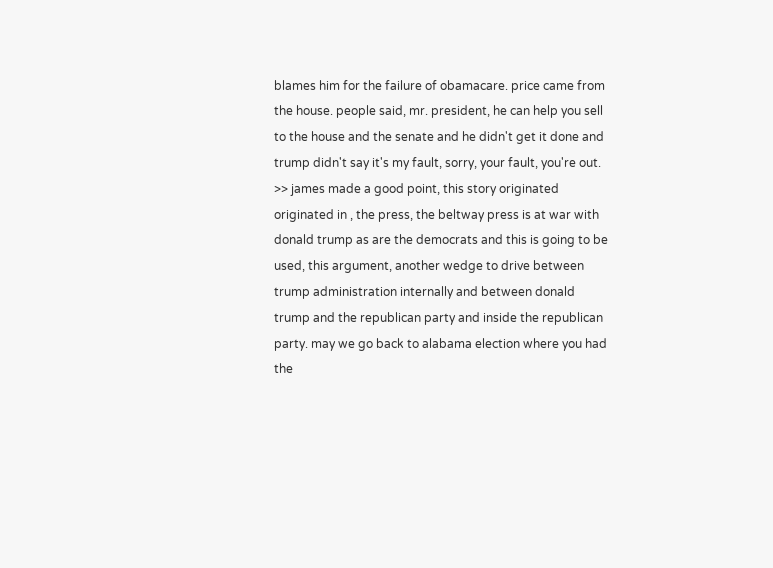blames him for the failure of obamacare. price came from the house. people said, mr. president, he can help you sell to the house and the senate and he didn't get it done and trump didn't say it's my fault, sorry, your fault, you're out. >> james made a good point, this story originated originated in , the press, the beltway press is at war with donald trump as are the democrats and this is going to be used, this argument, another wedge to drive between trump administration internally and between donald trump and the republican party and inside the republican party. may we go back to alabama election where you had the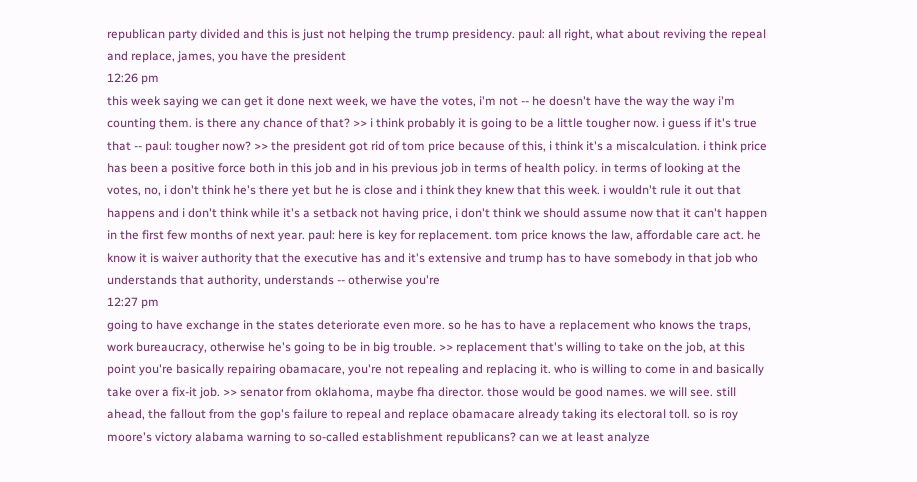republican party divided and this is just not helping the trump presidency. paul: all right, what about reviving the repeal and replace, james, you have the president
12:26 pm
this week saying we can get it done next week, we have the votes, i'm not -- he doesn't have the way the way i'm counting them. is there any chance of that? >> i think probably it is going to be a little tougher now. i guess if it's true that -- paul: tougher now? >> the president got rid of tom price because of this, i think it's a miscalculation. i think price has been a positive force both in this job and in his previous job in terms of health policy. in terms of looking at the votes, no, i don't think he's there yet but he is close and i think they knew that this week. i wouldn't rule it out that happens and i don't think while it's a setback not having price, i don't think we should assume now that it can't happen in the first few months of next year. paul: here is key for replacement. tom price knows the law, affordable care act. he know it is waiver authority that the executive has and it's extensive and trump has to have somebody in that job who understands that authority, understands -- otherwise you're
12:27 pm
going to have exchange in the states deteriorate even more. so he has to have a replacement who knows the traps, work bureaucracy, otherwise he's going to be in big trouble. >> replacement that's willing to take on the job, at this point you're basically repairing obamacare, you're not repealing and replacing it. who is willing to come in and basically take over a fix-it job. >> senator from oklahoma, maybe fha director. those would be good names. we will see. still ahead, the fallout from the gop's failure to repeal and replace obamacare already taking its electoral toll. so is roy moore's victory alabama warning to so-called establishment republicans? can we at least analyze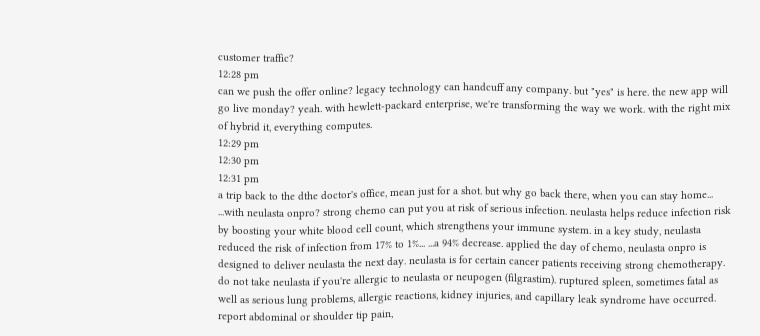customer traffic?
12:28 pm
can we push the offer online? legacy technology can handcuff any company. but "yes" is here. the new app will go live monday? yeah. with hewlett-packard enterprise, we're transforming the way we work. with the right mix of hybrid it, everything computes.
12:29 pm
12:30 pm
12:31 pm
a trip back to the dthe doctor's office, mean just for a shot. but why go back there, when you can stay home... ...with neulasta onpro? strong chemo can put you at risk of serious infection. neulasta helps reduce infection risk by boosting your white blood cell count, which strengthens your immune system. in a key study, neulasta reduced the risk of infection from 17% to 1%... ...a 94% decrease. applied the day of chemo, neulasta onpro is designed to deliver neulasta the next day. neulasta is for certain cancer patients receiving strong chemotherapy. do not take neulasta if you're allergic to neulasta or neupogen (filgrastim). ruptured spleen, sometimes fatal as well as serious lung problems, allergic reactions, kidney injuries, and capillary leak syndrome have occurred. report abdominal or shoulder tip pain,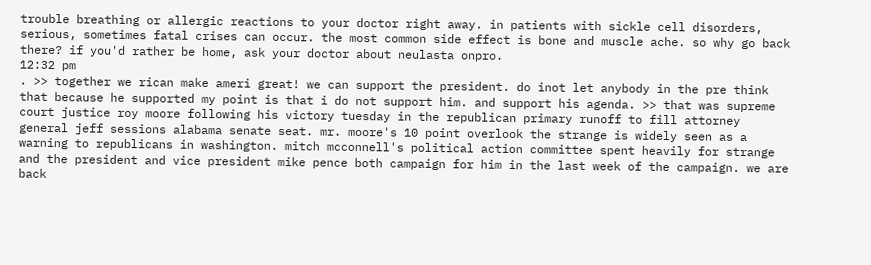trouble breathing or allergic reactions to your doctor right away. in patients with sickle cell disorders, serious, sometimes fatal crises can occur. the most common side effect is bone and muscle ache. so why go back there? if you'd rather be home, ask your doctor about neulasta onpro.
12:32 pm
. >> together we rican make ameri great! we can support the president. do inot let anybody in the pre think that because he supported my point is that i do not support him. and support his agenda. >> that was supreme court justice roy moore following his victory tuesday in the republican primary runoff to fill attorney general jeff sessions alabama senate seat. mr. moore's 10 point overlook the strange is widely seen as a warning to republicans in washington. mitch mcconnell's political action committee spent heavily for strange and the president and vice president mike pence both campaign for him in the last week of the campaign. we are back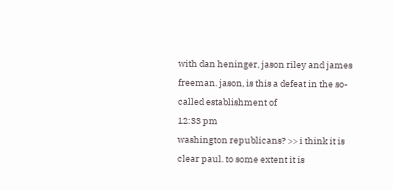with dan heninger, jason riley and james freeman. jason, is this a defeat in the so-called establishment of
12:33 pm
washington republicans? >> i think it is clear paul. to some extent it is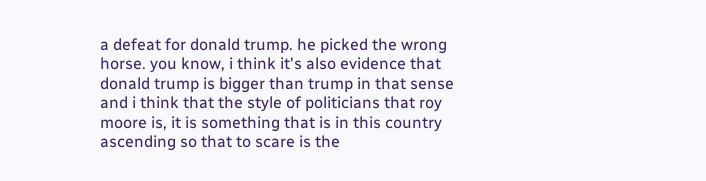a defeat for donald trump. he picked the wrong horse. you know, i think it's also evidence that donald trump is bigger than trump in that sense and i think that the style of politicians that roy moore is, it is something that is in this country ascending so that to scare is the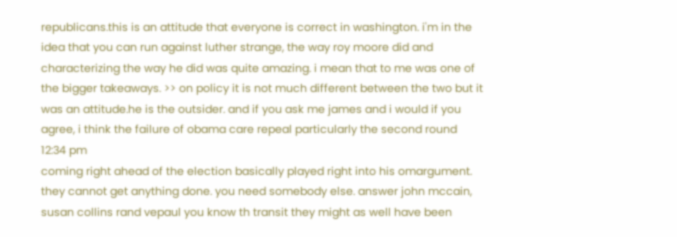republicans.this is an attitude that everyone is correct in washington. i'm in the idea that you can run against luther strange, the way roy moore did and characterizing the way he did was quite amazing. i mean that to me was one of the bigger takeaways. >> on policy it is not much different between the two but it was an attitude.he is the outsider. and if you ask me james and i would if you agree, i think the failure of obama care repeal particularly the second round
12:34 pm
coming right ahead of the election basically played right into his omargument. they cannot get anything done. you need somebody else. answer john mccain, susan collins rand vepaul you know th transit they might as well have been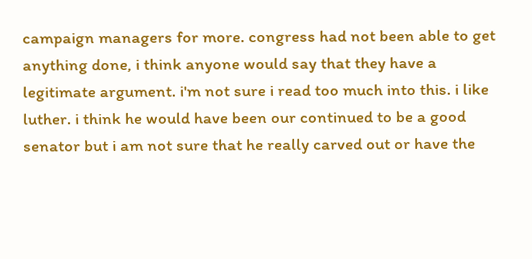campaign managers for more. congress had not been able to get anything done, i think anyone would say that they have a legitimate argument. i'm not sure i read too much into this. i like luther. i think he would have been our continued to be a good senator but i am not sure that he really carved out or have the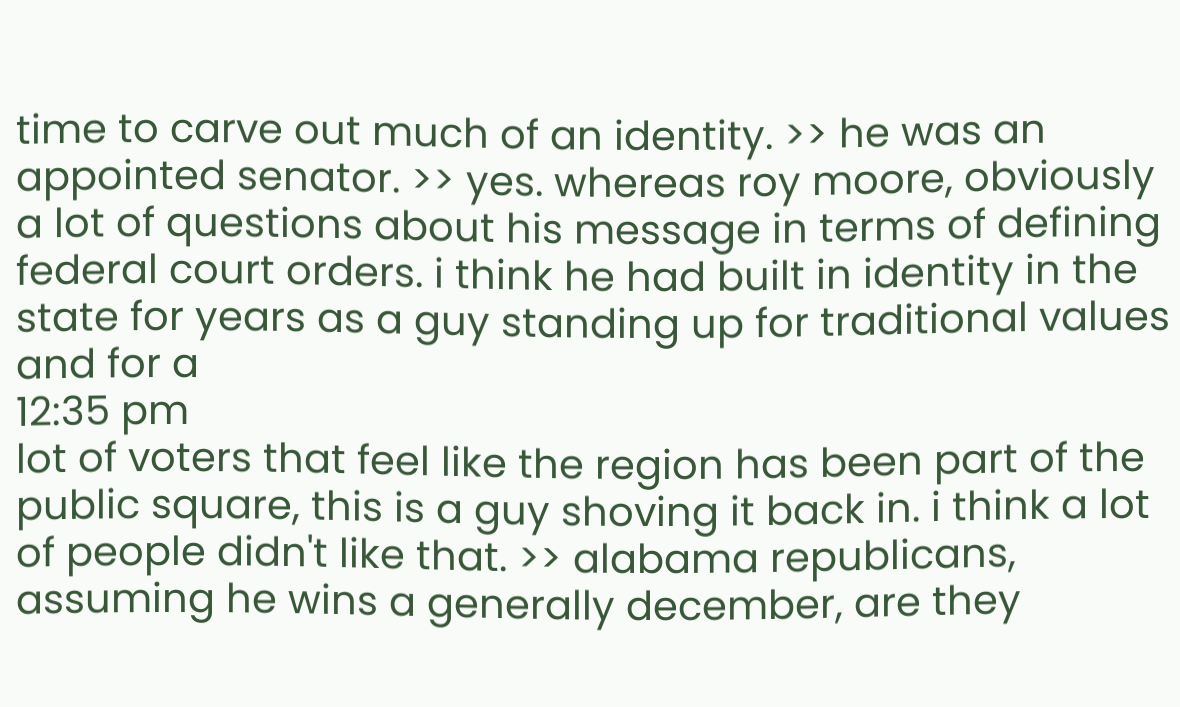time to carve out much of an identity. >> he was an appointed senator. >> yes. whereas roy moore, obviously a lot of questions about his message in terms of defining federal court orders. i think he had built in identity in the state for years as a guy standing up for traditional values and for a
12:35 pm
lot of voters that feel like the region has been part of the public square, this is a guy shoving it back in. i think a lot of people didn't like that. >> alabama republicans, assuming he wins a generally december, are they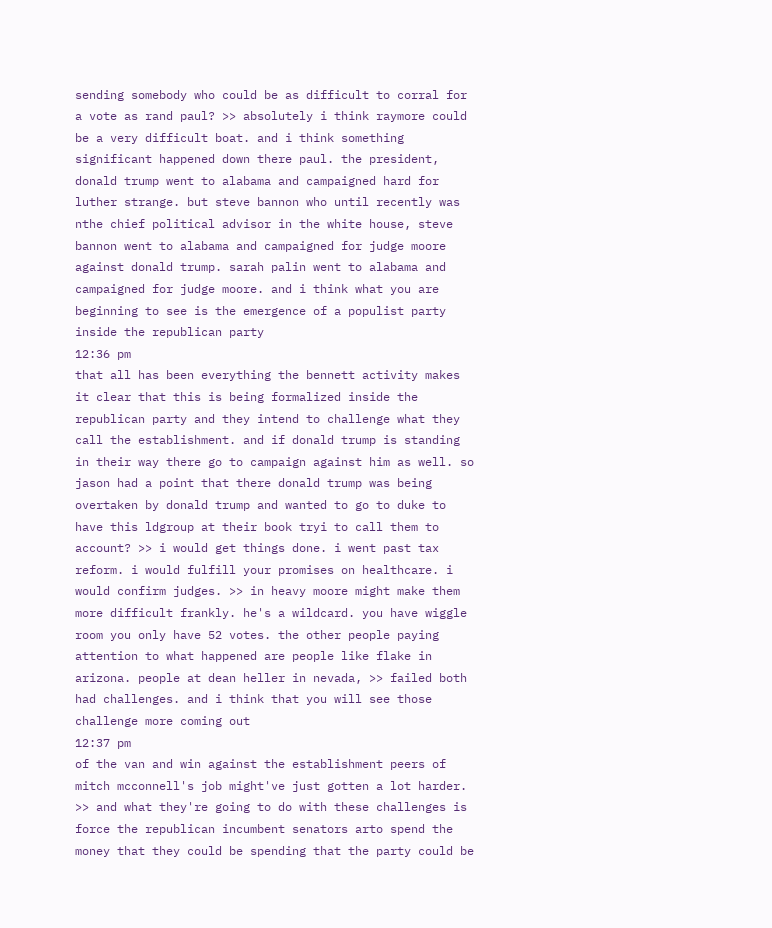sending somebody who could be as difficult to corral for a vote as rand paul? >> absolutely i think raymore could be a very difficult boat. and i think something significant happened down there paul. the president, donald trump went to alabama and campaigned hard for luther strange. but steve bannon who until recently was nthe chief political advisor in the white house, steve bannon went to alabama and campaigned for judge moore against donald trump. sarah palin went to alabama and campaigned for judge moore. and i think what you are beginning to see is the emergence of a populist party inside the republican party
12:36 pm
that all has been everything the bennett activity makes it clear that this is being formalized inside the republican party and they intend to challenge what they call the establishment. and if donald trump is standing in their way there go to campaign against him as well. so jason had a point that there donald trump was being overtaken by donald trump and wanted to go to duke to have this ldgroup at their book tryi to call them to account? >> i would get things done. i went past tax reform. i would fulfill your promises on healthcare. i would confirm judges. >> in heavy moore might make them more difficult frankly. he's a wildcard. you have wiggle room you only have 52 votes. the other people paying attention to what happened are people like flake in arizona. people at dean heller in nevada, >> failed both had challenges. and i think that you will see those challenge more coming out
12:37 pm
of the van and win against the establishment peers of mitch mcconnell's job might've just gotten a lot harder. >> and what they're going to do with these challenges is force the republican incumbent senators arto spend the money that they could be spending that the party could be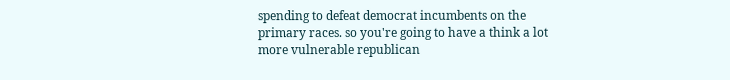spending to defeat democrat incumbents on the primary races. so you're going to have a think a lot more vulnerable republican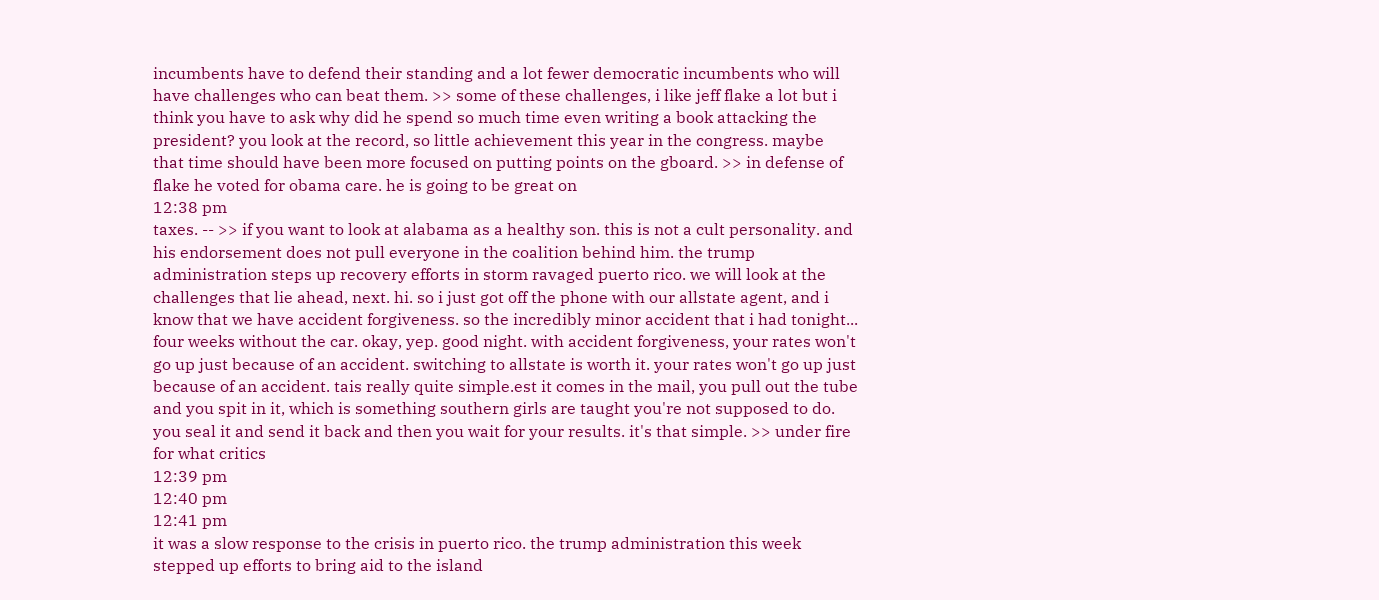incumbents have to defend their standing and a lot fewer democratic incumbents who will have challenges who can beat them. >> some of these challenges, i like jeff flake a lot but i think you have to ask why did he spend so much time even writing a book attacking the president? you look at the record, so little achievement this year in the congress. maybe that time should have been more focused on putting points on the gboard. >> in defense of flake he voted for obama care. he is going to be great on
12:38 pm
taxes. -- >> if you want to look at alabama as a healthy son. this is not a cult personality. and his endorsement does not pull everyone in the coalition behind him. the trump administration steps up recovery efforts in storm ravaged puerto rico. we will look at the challenges that lie ahead, next. hi. so i just got off the phone with our allstate agent, and i know that we have accident forgiveness. so the incredibly minor accident that i had tonight... four weeks without the car. okay, yep. good night. with accident forgiveness, your rates won't go up just because of an accident. switching to allstate is worth it. your rates won't go up just because of an accident. tais really quite simple.est it comes in the mail, you pull out the tube and you spit in it, which is something southern girls are taught you're not supposed to do. you seal it and send it back and then you wait for your results. it's that simple. >> under fire for what critics
12:39 pm
12:40 pm
12:41 pm
it was a slow response to the crisis in puerto rico. the trump administration this week stepped up efforts to bring aid to the island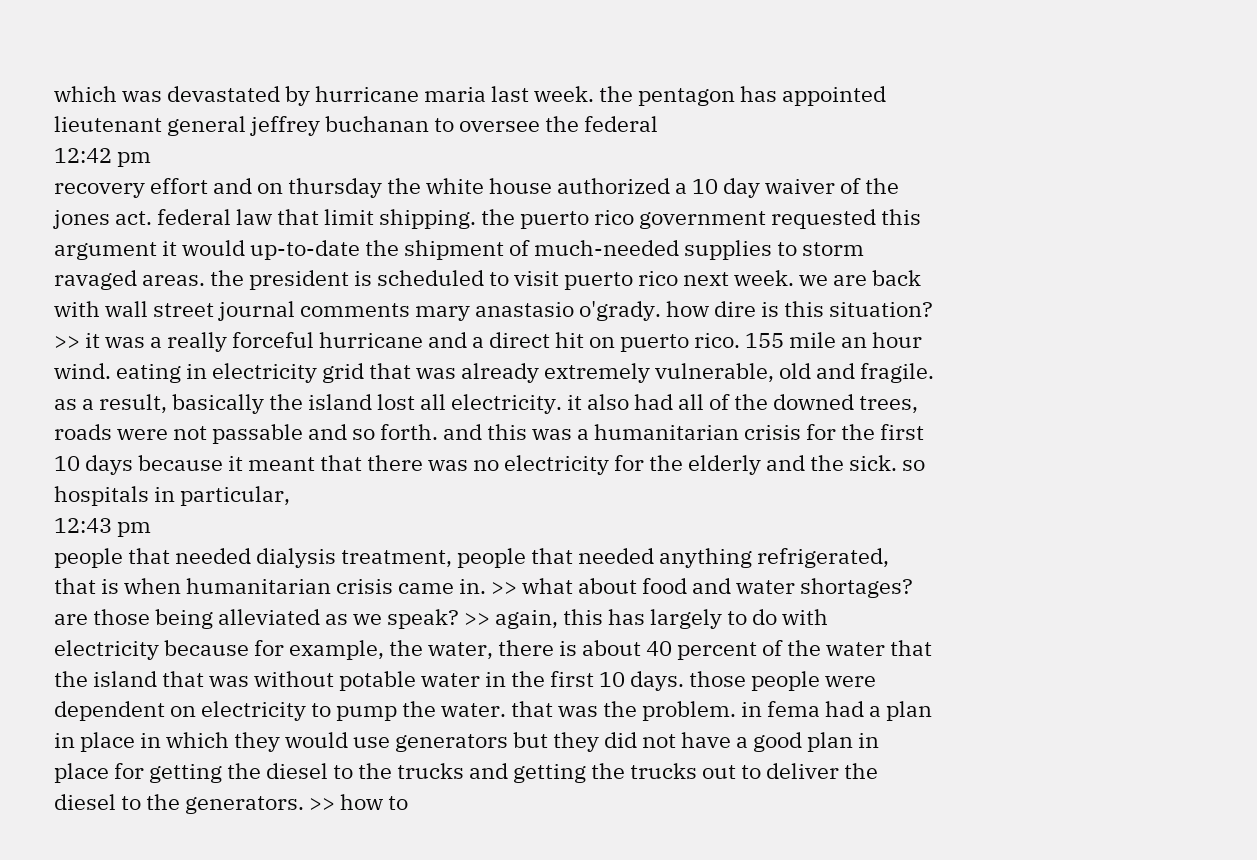which was devastated by hurricane maria last week. the pentagon has appointed lieutenant general jeffrey buchanan to oversee the federal
12:42 pm
recovery effort and on thursday the white house authorized a 10 day waiver of the jones act. federal law that limit shipping. the puerto rico government requested this argument it would up-to-date the shipment of much-needed supplies to storm ravaged areas. the president is scheduled to visit puerto rico next week. we are back with wall street journal comments mary anastasio o'grady. how dire is this situation? >> it was a really forceful hurricane and a direct hit on puerto rico. 155 mile an hour wind. eating in electricity grid that was already extremely vulnerable, old and fragile. as a result, basically the island lost all electricity. it also had all of the downed trees, roads were not passable and so forth. and this was a humanitarian crisis for the first 10 days because it meant that there was no electricity for the elderly and the sick. so hospitals in particular,
12:43 pm
people that needed dialysis treatment, people that needed anything refrigerated, that is when humanitarian crisis came in. >> what about food and water shortages? are those being alleviated as we speak? >> again, this has largely to do with electricity because for example, the water, there is about 40 percent of the water that the island that was without potable water in the first 10 days. those people were dependent on electricity to pump the water. that was the problem. in fema had a plan in place in which they would use generators but they did not have a good plan in place for getting the diesel to the trucks and getting the trucks out to deliver the diesel to the generators. >> how to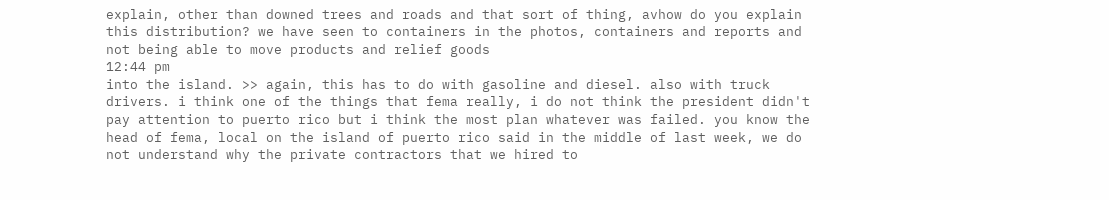explain, other than downed trees and roads and that sort of thing, avhow do you explain this distribution? we have seen to containers in the photos, containers and reports and not being able to move products and relief goods
12:44 pm
into the island. >> again, this has to do with gasoline and diesel. also with truck drivers. i think one of the things that fema really, i do not think the president didn't pay attention to puerto rico but i think the most plan whatever was failed. you know the head of fema, local on the island of puerto rico said in the middle of last week, we do not understand why the private contractors that we hired to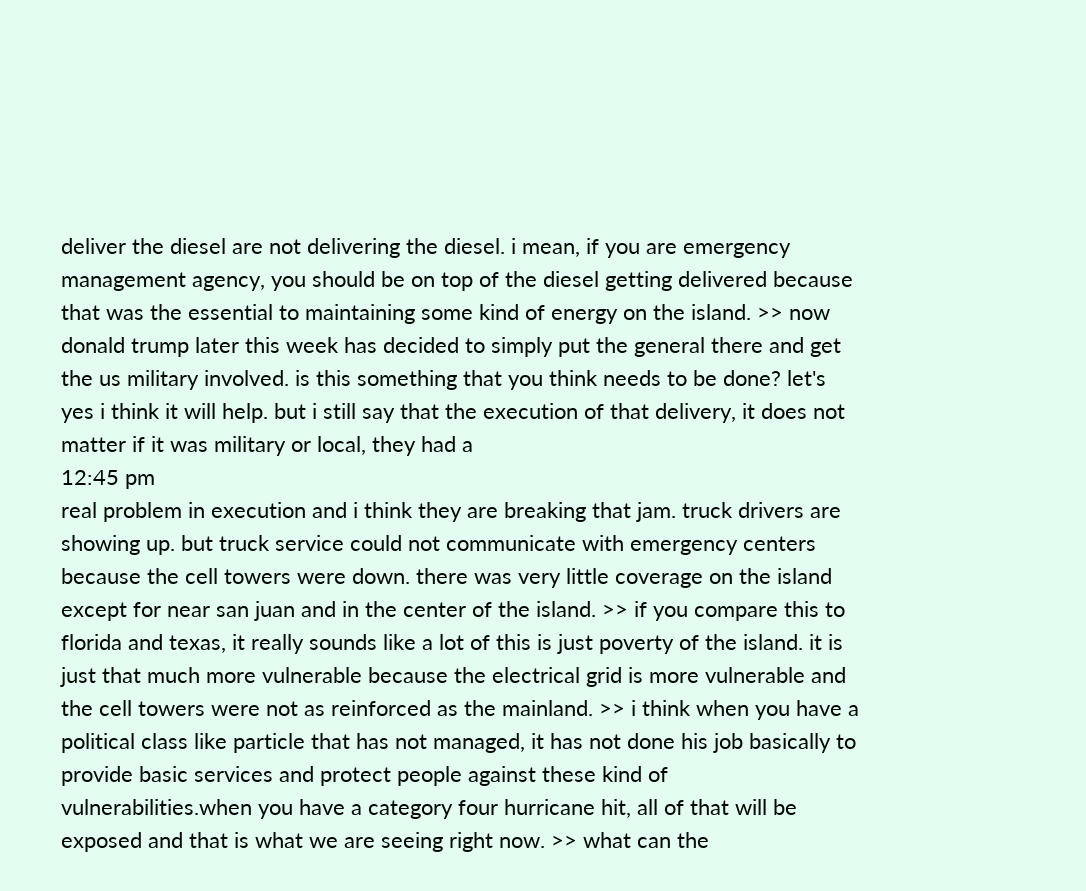deliver the diesel are not delivering the diesel. i mean, if you are emergency management agency, you should be on top of the diesel getting delivered because that was the essential to maintaining some kind of energy on the island. >> now donald trump later this week has decided to simply put the general there and get the us military involved. is this something that you think needs to be done? let's yes i think it will help. but i still say that the execution of that delivery, it does not matter if it was military or local, they had a
12:45 pm
real problem in execution and i think they are breaking that jam. truck drivers are showing up. but truck service could not communicate with emergency centers because the cell towers were down. there was very little coverage on the island except for near san juan and in the center of the island. >> if you compare this to florida and texas, it really sounds like a lot of this is just poverty of the island. it is just that much more vulnerable because the electrical grid is more vulnerable and the cell towers were not as reinforced as the mainland. >> i think when you have a political class like particle that has not managed, it has not done his job basically to provide basic services and protect people against these kind of vulnerabilities.when you have a category four hurricane hit, all of that will be exposed and that is what we are seeing right now. >> what can the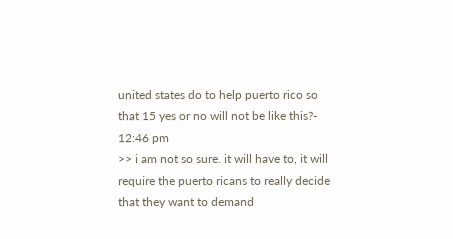united states do to help puerto rico so that 15 yes or no will not be like this?-
12:46 pm
>> i am not so sure. it will have to, it will require the puerto ricans to really decide that they want to demand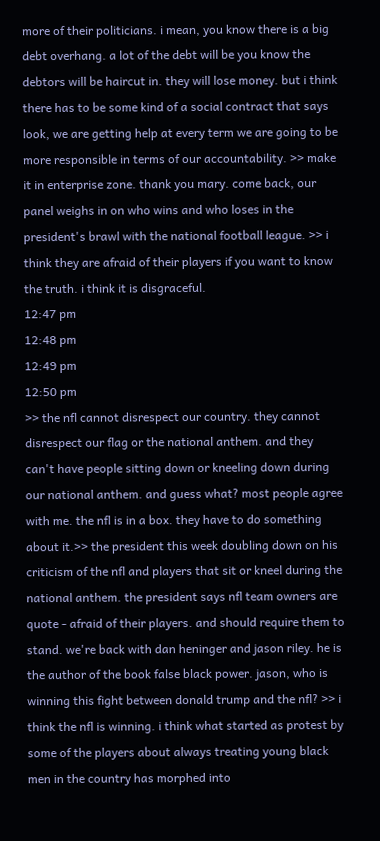more of their politicians. i mean, you know there is a big debt overhang. a lot of the debt will be you know the debtors will be haircut in. they will lose money. but i think there has to be some kind of a social contract that says look, we are getting help at every term we are going to be more responsible in terms of our accountability. >> make it in enterprise zone. thank you mary. come back, our panel weighs in on who wins and who loses in the president's brawl with the national football league. >> i think they are afraid of their players if you want to know the truth. i think it is disgraceful.
12:47 pm
12:48 pm
12:49 pm
12:50 pm
>> the nfl cannot disrespect our country. they cannot disrespect our flag or the national anthem. and they can't have people sitting down or kneeling down during our national anthem. and guess what? most people agree with me. the nfl is in a box. they have to do something about it.>> the president this week doubling down on his criticism of the nfl and players that sit or kneel during the national anthem. the president says nfl team owners are quote - afraid of their players. and should require them to stand. we're back with dan heninger and jason riley. he is the author of the book false black power. jason, who is winning this fight between donald trump and the nfl? >> i think the nfl is winning. i think what started as protest by some of the players about always treating young black men in the country has morphed into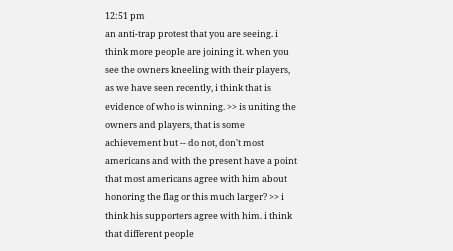12:51 pm
an anti-trap protest that you are seeing. i think more people are joining it. when you see the owners kneeling with their players, as we have seen recently, i think that is evidence of who is winning. >> is uniting the owners and players, that is some achievement but -- do not, don't most americans and with the present have a point that most americans agree with him about honoring the flag or this much larger? >> i think his supporters agree with him. i think that different people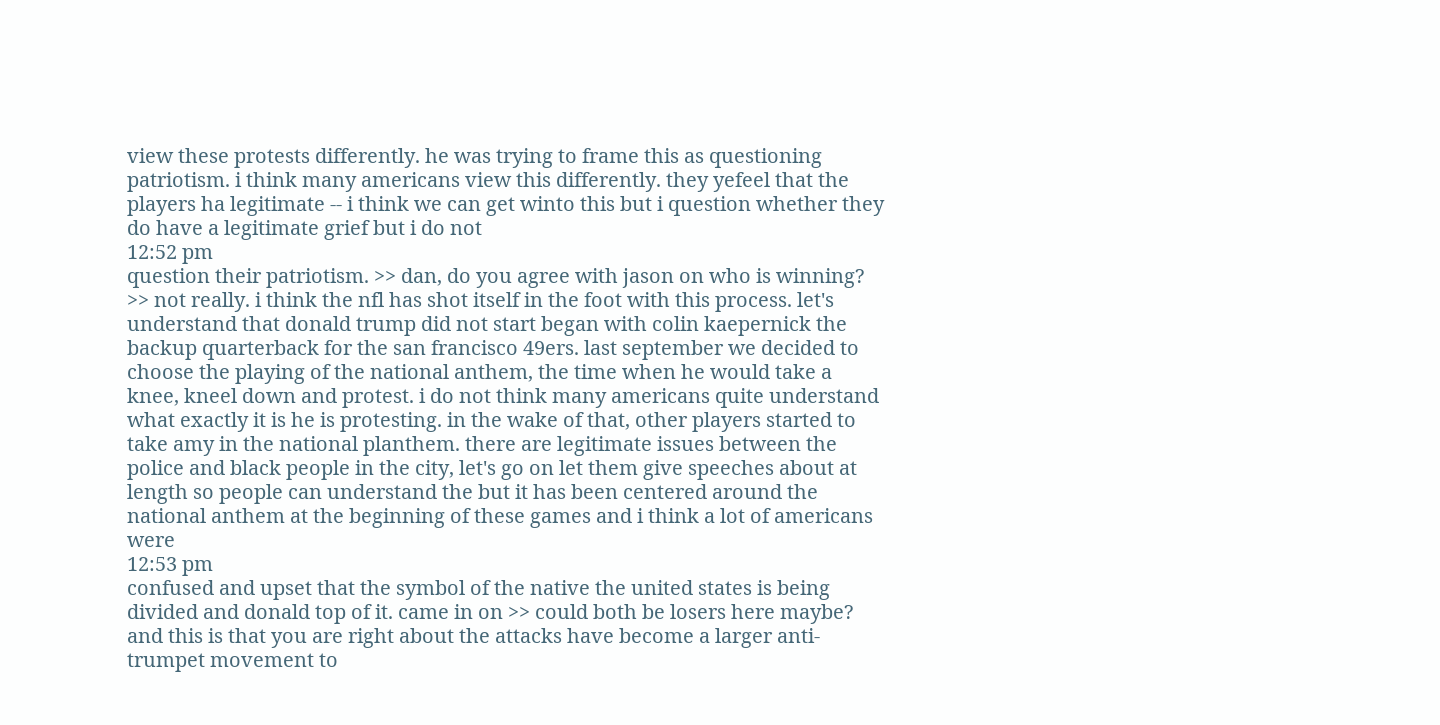view these protests differently. he was trying to frame this as questioning patriotism. i think many americans view this differently. they yefeel that the players ha legitimate -- i think we can get winto this but i question whether they do have a legitimate grief but i do not
12:52 pm
question their patriotism. >> dan, do you agree with jason on who is winning? >> not really. i think the nfl has shot itself in the foot with this process. let's understand that donald trump did not start began with colin kaepernick the backup quarterback for the san francisco 49ers. last september we decided to choose the playing of the national anthem, the time when he would take a knee, kneel down and protest. i do not think many americans quite understand what exactly it is he is protesting. in the wake of that, other players started to take amy in the national planthem. there are legitimate issues between the police and black people in the city, let's go on let them give speeches about at length so people can understand the but it has been centered around the national anthem at the beginning of these games and i think a lot of americans were
12:53 pm
confused and upset that the symbol of the native the united states is being divided and donald top of it. came in on >> could both be losers here maybe? and this is that you are right about the attacks have become a larger anti-trumpet movement to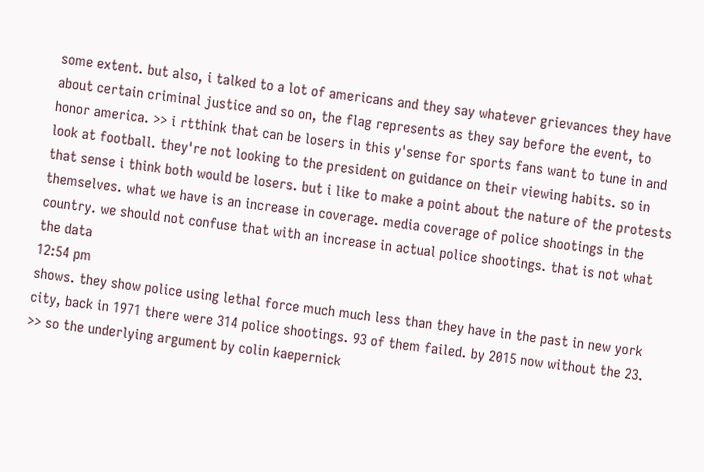some extent. but also, i talked to a lot of americans and they say whatever grievances they have about certain criminal justice and so on, the flag represents as they say before the event, to honor america. >> i rtthink that can be losers in this y'sense for sports fans want to tune in and look at football. they're not looking to the president on guidance on their viewing habits. so in that sense i think both would be losers. but i like to make a point about the nature of the protests themselves. what we have is an increase in coverage. media coverage of police shootings in the country. we should not confuse that with an increase in actual police shootings. that is not what the data
12:54 pm
shows. they show police using lethal force much much less than they have in the past in new york city, back in 1971 there were 314 police shootings. 93 of them failed. by 2015 now without the 23. >> so the underlying argument by colin kaepernick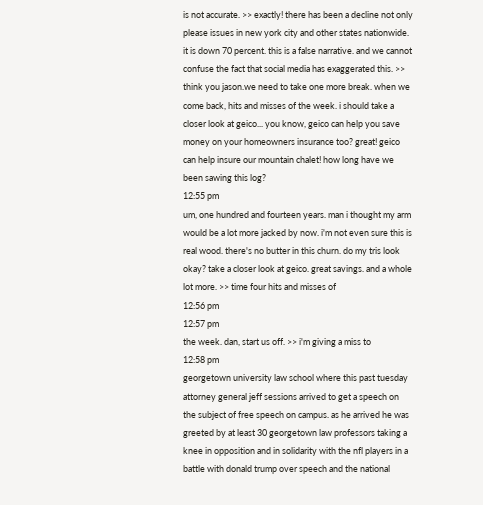is not accurate. >> exactly! there has been a decline not only please issues in new york city and other states nationwide. it is down 70 percent. this is a false narrative. and we cannot confuse the fact that social media has exaggerated this. >> think you jason.we need to take one more break. when we come back, hits and misses of the week. i should take a closer look at geico... you know, geico can help you save money on your homeowners insurance too? great! geico can help insure our mountain chalet! how long have we been sawing this log?
12:55 pm
um, one hundred and fourteen years. man i thought my arm would be a lot more jacked by now. i'm not even sure this is real wood. there's no butter in this churn. do my tris look okay? take a closer look at geico. great savings. and a whole lot more. >> time four hits and misses of
12:56 pm
12:57 pm
the week. dan, start us off. >> i'm giving a miss to
12:58 pm
georgetown university law school where this past tuesday attorney general jeff sessions arrived to get a speech on the subject of free speech on campus. as he arrived he was greeted by at least 30 georgetown law professors taking a knee in opposition and in solidarity with the nfl players in a battle with donald trump over speech and the national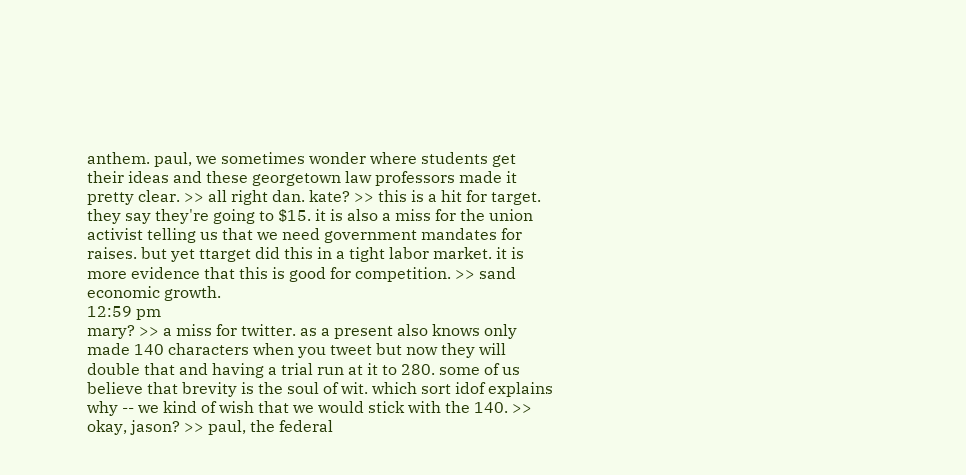anthem. paul, we sometimes wonder where students get their ideas and these georgetown law professors made it pretty clear. >> all right dan. kate? >> this is a hit for target. they say they're going to $15. it is also a miss for the union activist telling us that we need government mandates for raises. but yet ttarget did this in a tight labor market. it is more evidence that this is good for competition. >> sand economic growth.
12:59 pm
mary? >> a miss for twitter. as a present also knows only made 140 characters when you tweet but now they will double that and having a trial run at it to 280. some of us believe that brevity is the soul of wit. which sort idof explains why -- we kind of wish that we would stick with the 140. >> okay, jason? >> paul, the federal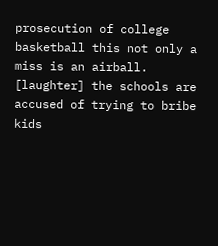prosecution of college basketball this not only a miss is an airball. [laughter] the schools are accused of trying to bribe kids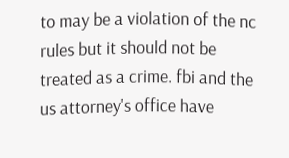to may be a violation of the nc rules but it should not be treated as a crime. fbi and the us attorney's office have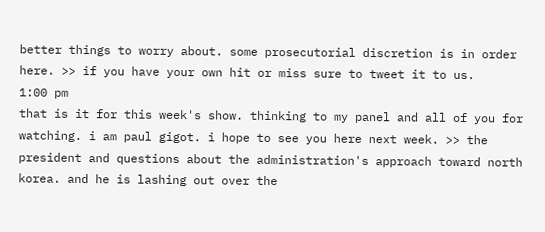better things to worry about. some prosecutorial discretion is in order here. >> if you have your own hit or miss sure to tweet it to us.
1:00 pm
that is it for this week's show. thinking to my panel and all of you for watching. i am paul gigot. i hope to see you here next week. >> the president and questions about the administration's approach toward north korea. and he is lashing out over the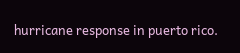hurricane response in puerto rico.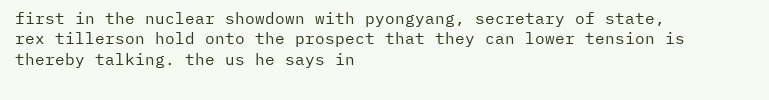first in the nuclear showdown with pyongyang, secretary of state, rex tillerson hold onto the prospect that they can lower tension is thereby talking. the us he says in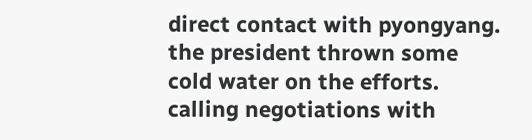direct contact with pyongyang. the president thrown some cold water on the efforts. calling negotiations with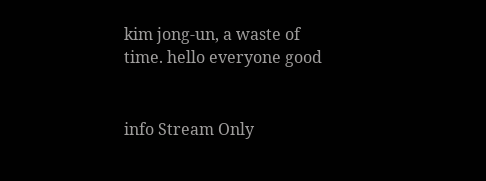kim jong-un, a waste of time. hello everyone good


info Stream Only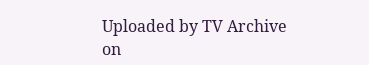Uploaded by TV Archive on